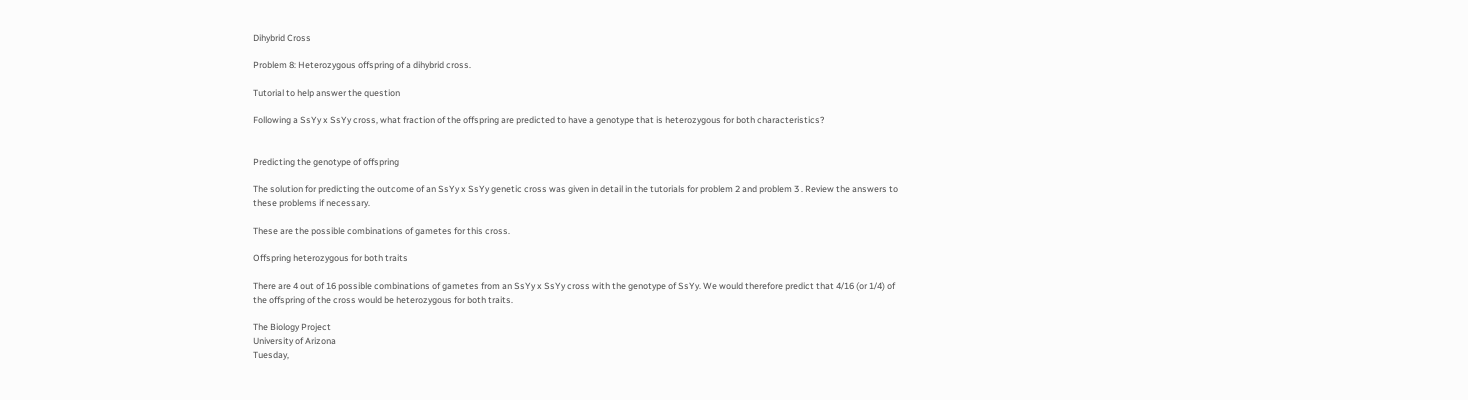Dihybrid Cross

Problem 8: Heterozygous offspring of a dihybrid cross.

Tutorial to help answer the question

Following a SsYy x SsYy cross, what fraction of the offspring are predicted to have a genotype that is heterozygous for both characteristics?


Predicting the genotype of offspring

The solution for predicting the outcome of an SsYy x SsYy genetic cross was given in detail in the tutorials for problem 2 and problem 3 . Review the answers to these problems if necessary.

These are the possible combinations of gametes for this cross.

Offspring heterozygous for both traits

There are 4 out of 16 possible combinations of gametes from an SsYy x SsYy cross with the genotype of SsYy. We would therefore predict that 4/16 (or 1/4) of the offspring of the cross would be heterozygous for both traits.

The Biology Project
University of Arizona
Tuesday,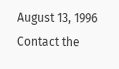August 13, 1996
Contact the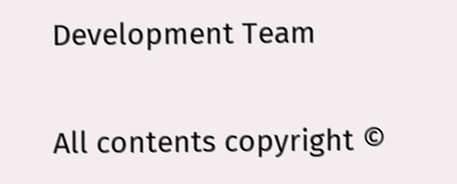Development Team

All contents copyright ©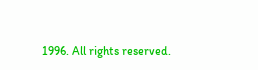1996. All rights reserved.